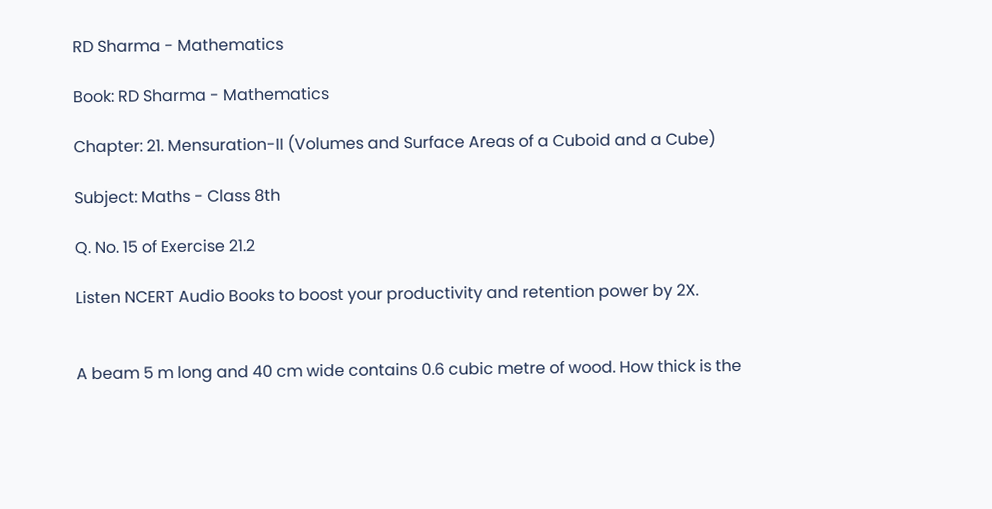RD Sharma - Mathematics

Book: RD Sharma - Mathematics

Chapter: 21. Mensuration-II (Volumes and Surface Areas of a Cuboid and a Cube)

Subject: Maths - Class 8th

Q. No. 15 of Exercise 21.2

Listen NCERT Audio Books to boost your productivity and retention power by 2X.


A beam 5 m long and 40 cm wide contains 0.6 cubic metre of wood. How thick is the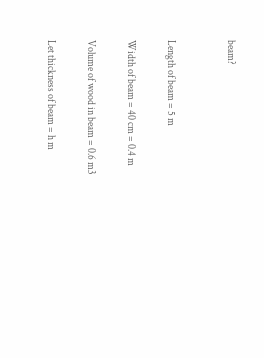beam?


Length of beam = 5 m

Width of beam = 40 cm = 0.4 m

Volume of wood in beam = 0.6 m3

Let thickness of beam = h m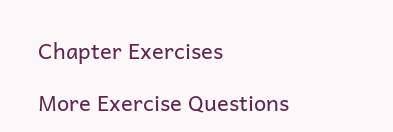Chapter Exercises

More Exercise Questions